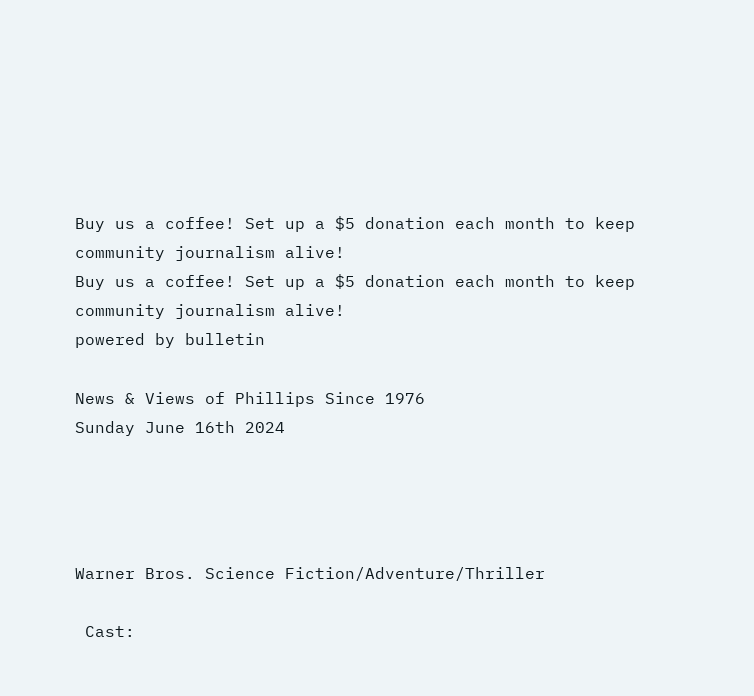Buy us a coffee! Set up a $5 donation each month to keep community journalism alive!
Buy us a coffee! Set up a $5 donation each month to keep community journalism alive!
powered by bulletin

News & Views of Phillips Since 1976
Sunday June 16th 2024




Warner Bros. Science Fiction/Adventure/Thriller

 Cast: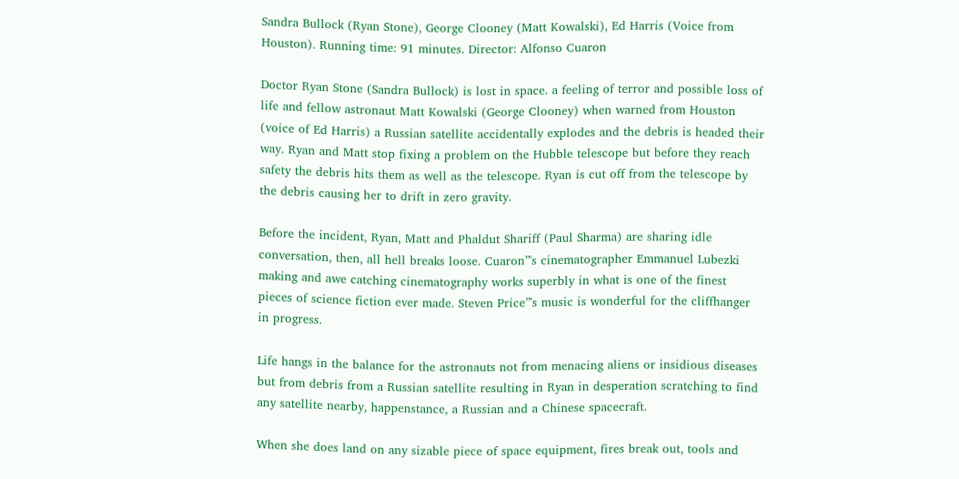Sandra Bullock (Ryan Stone), George Clooney (Matt Kowalski), Ed Harris (Voice from Houston). Running time: 91 minutes. Director: Alfonso Cuaron

Doctor Ryan Stone (Sandra Bullock) is lost in space. a feeling of terror and possible loss of life and fellow astronaut Matt Kowalski (George Clooney) when warned from Houston (voice of Ed Harris) a Russian satellite accidentally explodes and the debris is headed their way. Ryan and Matt stop fixing a problem on the Hubble telescope but before they reach safety the debris hits them as well as the telescope. Ryan is cut off from the telescope by the debris causing her to drift in zero gravity.

Before the incident, Ryan, Matt and Phaldut Shariff (Paul Sharma) are sharing idle conversation, then, all hell breaks loose. Cuaron”'s cinematographer Emmanuel Lubezki making and awe catching cinematography works superbly in what is one of the finest pieces of science fiction ever made. Steven Price”'s music is wonderful for the cliffhanger in progress.

Life hangs in the balance for the astronauts not from menacing aliens or insidious diseases but from debris from a Russian satellite resulting in Ryan in desperation scratching to find any satellite nearby, happenstance, a Russian and a Chinese spacecraft.

When she does land on any sizable piece of space equipment, fires break out, tools and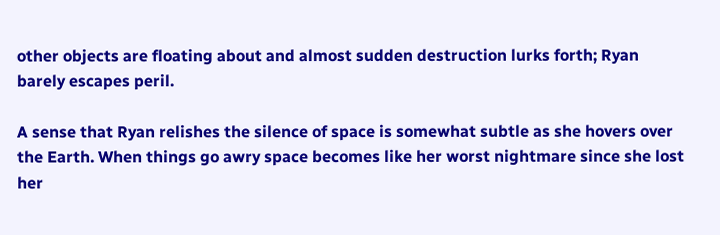other objects are floating about and almost sudden destruction lurks forth; Ryan barely escapes peril.

A sense that Ryan relishes the silence of space is somewhat subtle as she hovers over the Earth. When things go awry space becomes like her worst nightmare since she lost her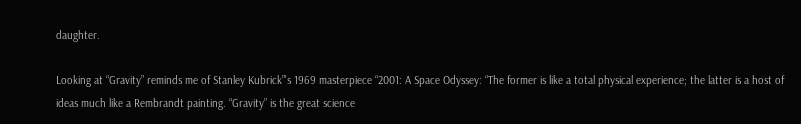daughter.

Looking at “Gravity” reminds me of Stanley Kubrick”'s 1969 masterpiece “2001: A Space Odyssey: “The former is like a total physical experience; the latter is a host of ideas much like a Rembrandt painting. “Gravity” is the great science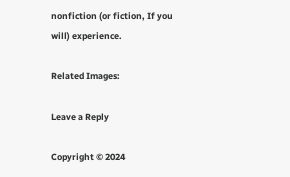nonfiction (or fiction, If you will) experience.

Related Images:

Leave a Reply

Copyright © 2024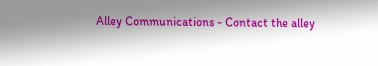Alley Communications - Contact the alley